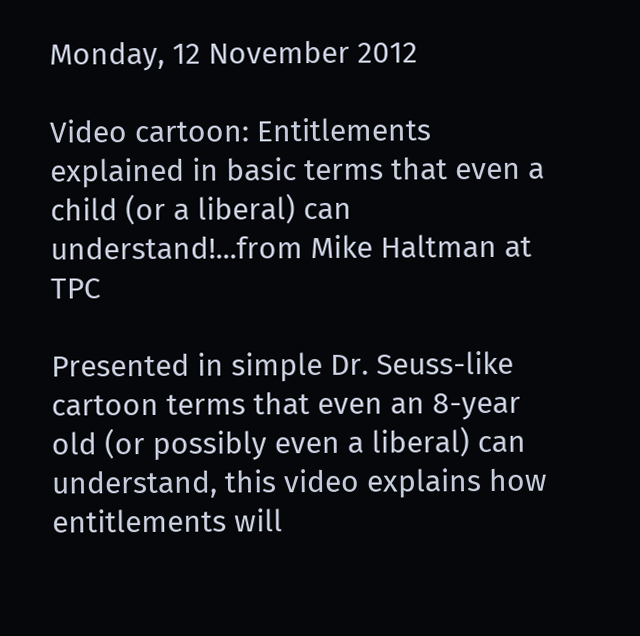Monday, 12 November 2012

Video cartoon: Entitlements explained in basic terms that even a child (or a liberal) can understand!...from Mike Haltman at TPC

Presented in simple Dr. Seuss-like cartoon terms that even an 8-year old (or possibly even a liberal) can understand, this video explains how entitlements will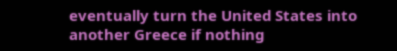eventually turn the United States into another Greece if nothing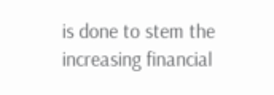is done to stem the increasing financial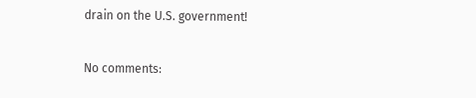drain on the U.S. government!

No comments: